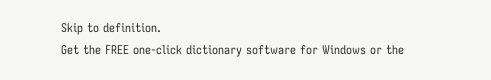Skip to definition.
Get the FREE one-click dictionary software for Windows or the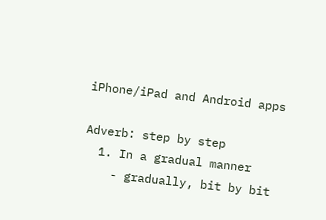iPhone/iPad and Android apps

Adverb: step by step
  1. In a gradual manner
    - gradually, bit by bit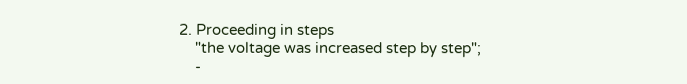2. Proceeding in steps
    "the voltage was increased step by step";
    -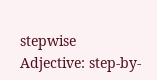stepwise
Adjective: step-by-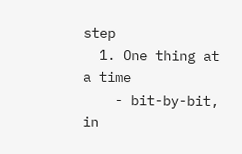step
  1. One thing at a time
    - bit-by-bit, in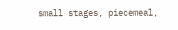small stages, piecemeal,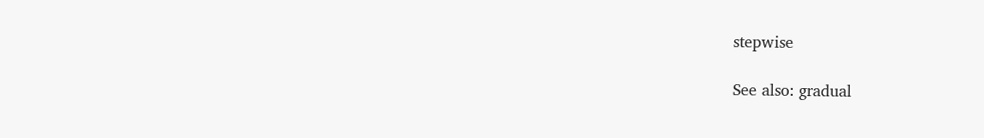stepwise

See also: gradual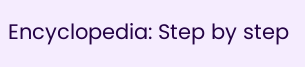Encyclopedia: Step by step